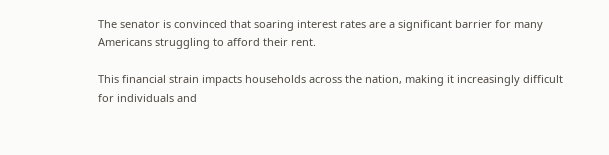The senator is convinced that soaring interest rates are a significant barrier for many Americans struggling to afford their rent.

This financial strain impacts households across the nation, making it increasingly difficult for individuals and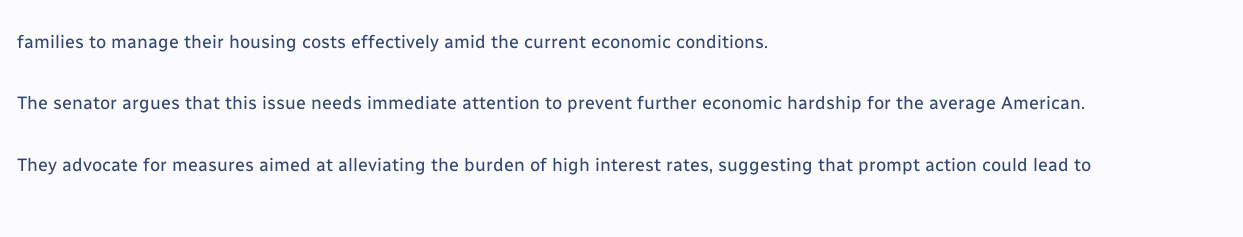families to manage their housing costs effectively amid the current economic conditions.

The senator argues that this issue needs immediate attention to prevent further economic hardship for the average American.

They advocate for measures aimed at alleviating the burden of high interest rates, suggesting that prompt action could lead to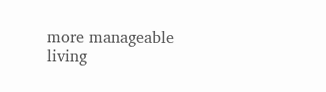more manageable living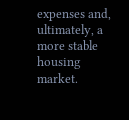expenses and, ultimately, a more stable housing market.